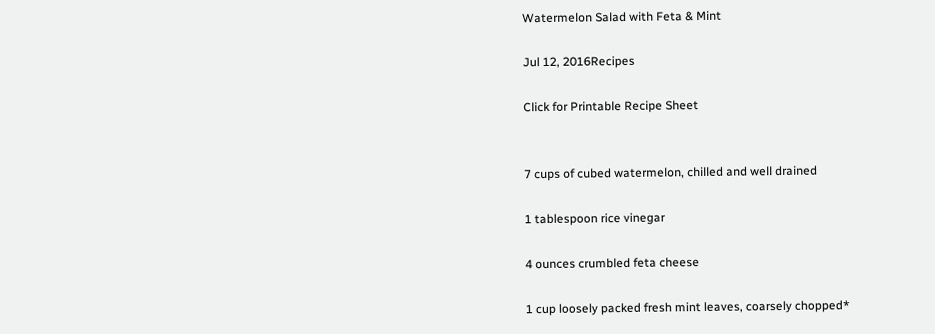Watermelon Salad with Feta & Mint

Jul 12, 2016Recipes

Click for Printable Recipe Sheet


7 cups of cubed watermelon, chilled and well drained

1 tablespoon rice vinegar

4 ounces crumbled feta cheese

1 cup loosely packed fresh mint leaves, coarsely chopped*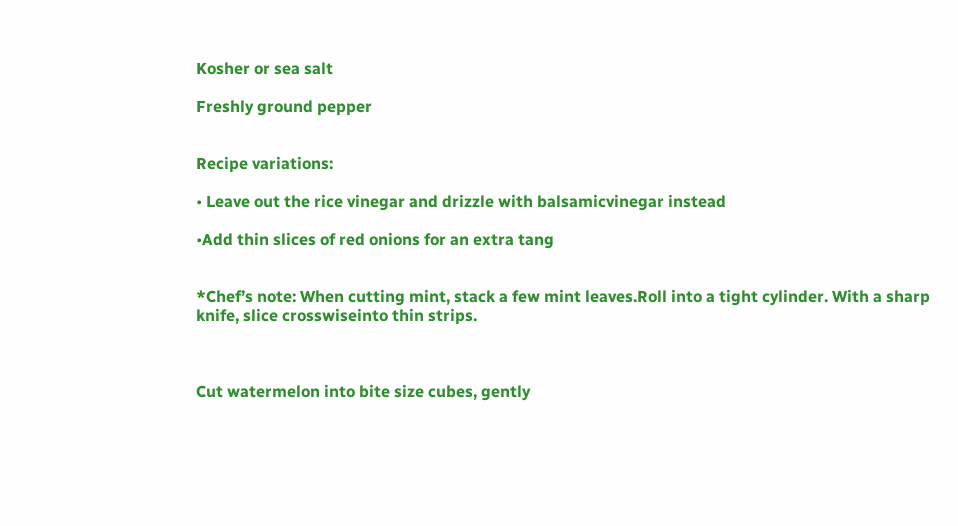Kosher or sea salt

Freshly ground pepper


Recipe variations:

• Leave out the rice vinegar and drizzle with balsamicvinegar instead

•Add thin slices of red onions for an extra tang


*Chef’s note: When cutting mint, stack a few mint leaves.Roll into a tight cylinder. With a sharp knife, slice crosswiseinto thin strips.



Cut watermelon into bite size cubes, gently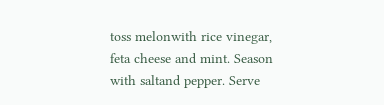toss melonwith rice vinegar, feta cheese and mint. Season with saltand pepper. Serve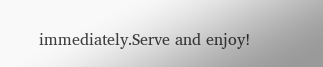immediately.Serve and enjoy!